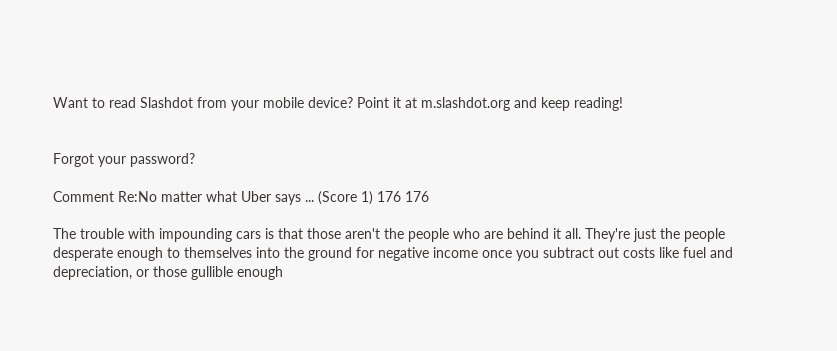Want to read Slashdot from your mobile device? Point it at m.slashdot.org and keep reading!


Forgot your password?

Comment Re:No matter what Uber says ... (Score 1) 176 176

The trouble with impounding cars is that those aren't the people who are behind it all. They're just the people desperate enough to themselves into the ground for negative income once you subtract out costs like fuel and depreciation, or those gullible enough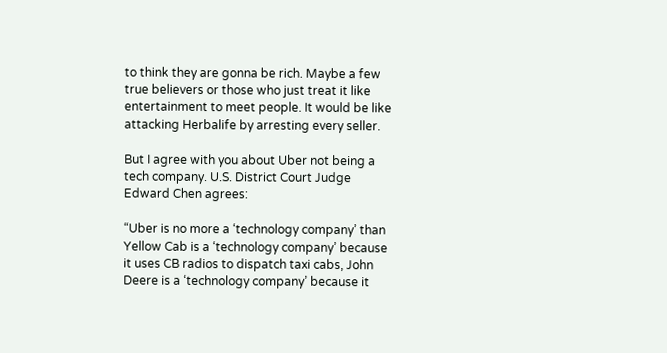to think they are gonna be rich. Maybe a few true believers or those who just treat it like entertainment to meet people. It would be like attacking Herbalife by arresting every seller.

But I agree with you about Uber not being a tech company. U.S. District Court Judge Edward Chen agrees:

“Uber is no more a ‘technology company’ than Yellow Cab is a ‘technology company’ because it uses CB radios to dispatch taxi cabs, John Deere is a ‘technology company’ because it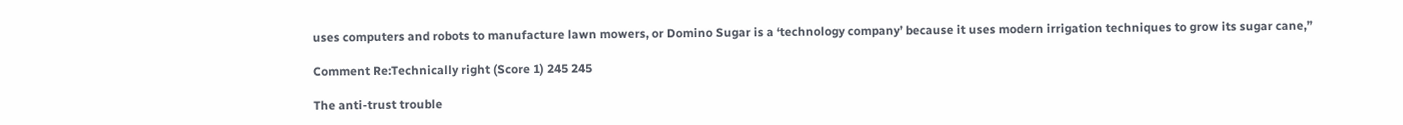uses computers and robots to manufacture lawn mowers, or Domino Sugar is a ‘technology company’ because it uses modern irrigation techniques to grow its sugar cane,”

Comment Re:Technically right (Score 1) 245 245

The anti-trust trouble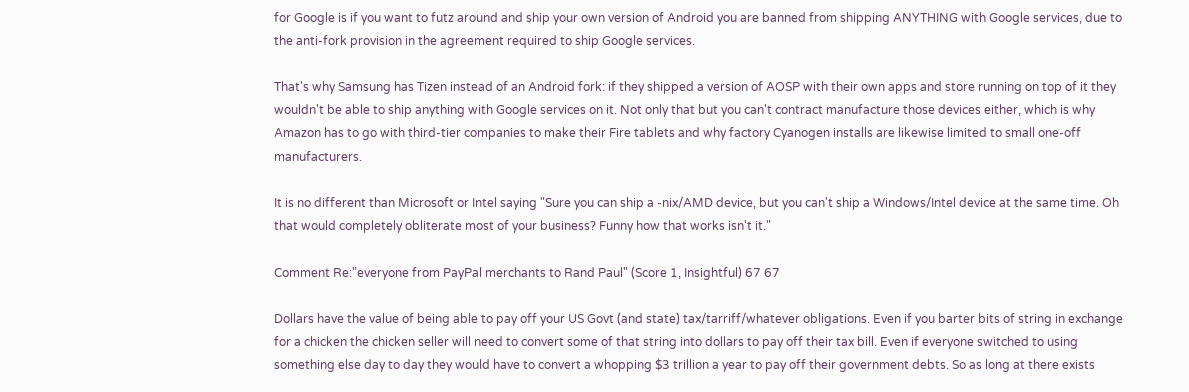for Google is if you want to futz around and ship your own version of Android you are banned from shipping ANYTHING with Google services, due to the anti-fork provision in the agreement required to ship Google services.

That's why Samsung has Tizen instead of an Android fork: if they shipped a version of AOSP with their own apps and store running on top of it they wouldn't be able to ship anything with Google services on it. Not only that but you can't contract manufacture those devices either, which is why Amazon has to go with third-tier companies to make their Fire tablets and why factory Cyanogen installs are likewise limited to small one-off manufacturers.

It is no different than Microsoft or Intel saying "Sure you can ship a -nix/AMD device, but you can't ship a Windows/Intel device at the same time. Oh that would completely obliterate most of your business? Funny how that works isn't it."

Comment Re:"everyone from PayPal merchants to Rand Paul" (Score 1, Insightful) 67 67

Dollars have the value of being able to pay off your US Govt (and state) tax/tarriff/whatever obligations. Even if you barter bits of string in exchange for a chicken the chicken seller will need to convert some of that string into dollars to pay off their tax bill. Even if everyone switched to using something else day to day they would have to convert a whopping $3 trillion a year to pay off their government debts. So as long at there exists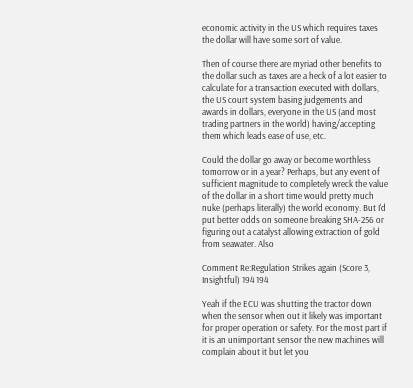economic activity in the US which requires taxes the dollar will have some sort of value.

Then of course there are myriad other benefits to the dollar such as taxes are a heck of a lot easier to calculate for a transaction executed with dollars, the US court system basing judgements and awards in dollars, everyone in the US (and most trading partners in the world) having/accepting them which leads ease of use, etc.

Could the dollar go away or become worthless tomorrow or in a year? Perhaps, but any event of sufficient magnitude to completely wreck the value of the dollar in a short time would pretty much nuke (perhaps literally) the world economy. But I'd put better odds on someone breaking SHA-256 or figuring out a catalyst allowing extraction of gold from seawater. Also

Comment Re:Regulation Strikes again (Score 3, Insightful) 194 194

Yeah if the ECU was shutting the tractor down when the sensor when out it likely was important for proper operation or safety. For the most part if it is an unimportant sensor the new machines will complain about it but let you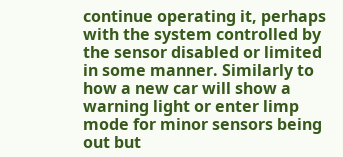continue operating it, perhaps with the system controlled by the sensor disabled or limited in some manner. Similarly to how a new car will show a warning light or enter limp mode for minor sensors being out but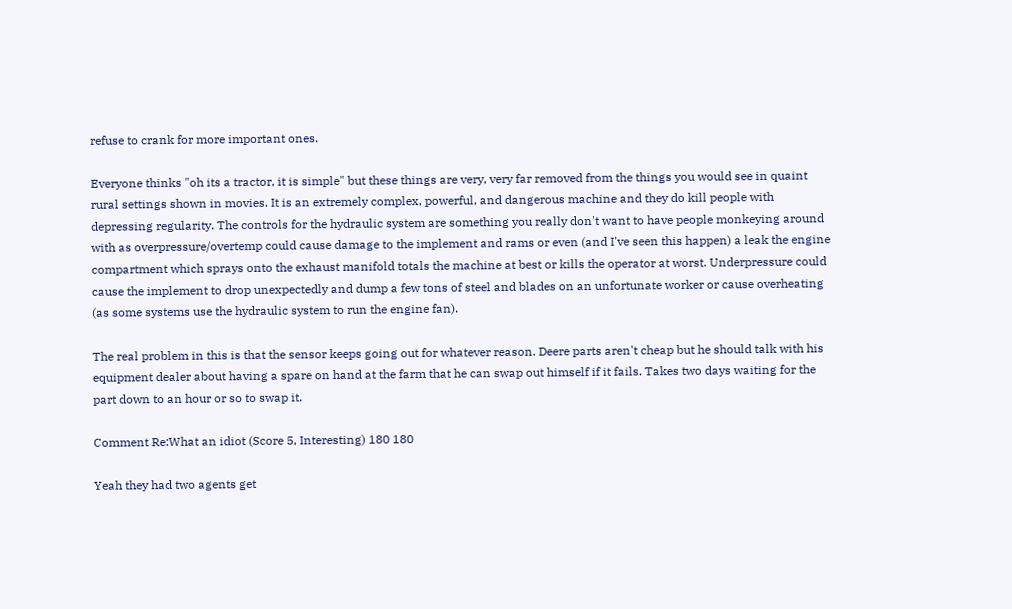refuse to crank for more important ones.

Everyone thinks "oh its a tractor, it is simple" but these things are very, very far removed from the things you would see in quaint rural settings shown in movies. It is an extremely complex, powerful, and dangerous machine and they do kill people with depressing regularity. The controls for the hydraulic system are something you really don't want to have people monkeying around with as overpressure/overtemp could cause damage to the implement and rams or even (and I've seen this happen) a leak the engine compartment which sprays onto the exhaust manifold totals the machine at best or kills the operator at worst. Underpressure could cause the implement to drop unexpectedly and dump a few tons of steel and blades on an unfortunate worker or cause overheating (as some systems use the hydraulic system to run the engine fan).

The real problem in this is that the sensor keeps going out for whatever reason. Deere parts aren't cheap but he should talk with his equipment dealer about having a spare on hand at the farm that he can swap out himself if it fails. Takes two days waiting for the part down to an hour or so to swap it.

Comment Re:What an idiot (Score 5, Interesting) 180 180

Yeah they had two agents get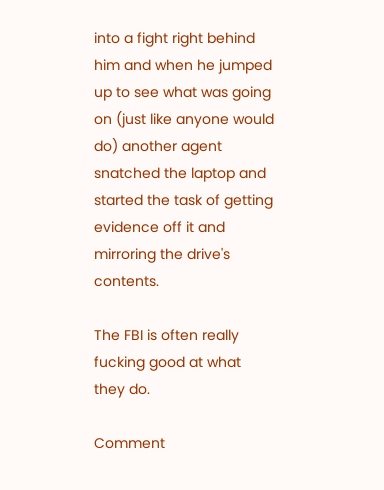into a fight right behind him and when he jumped up to see what was going on (just like anyone would do) another agent snatched the laptop and started the task of getting evidence off it and mirroring the drive's contents.

The FBI is often really fucking good at what they do.

Comment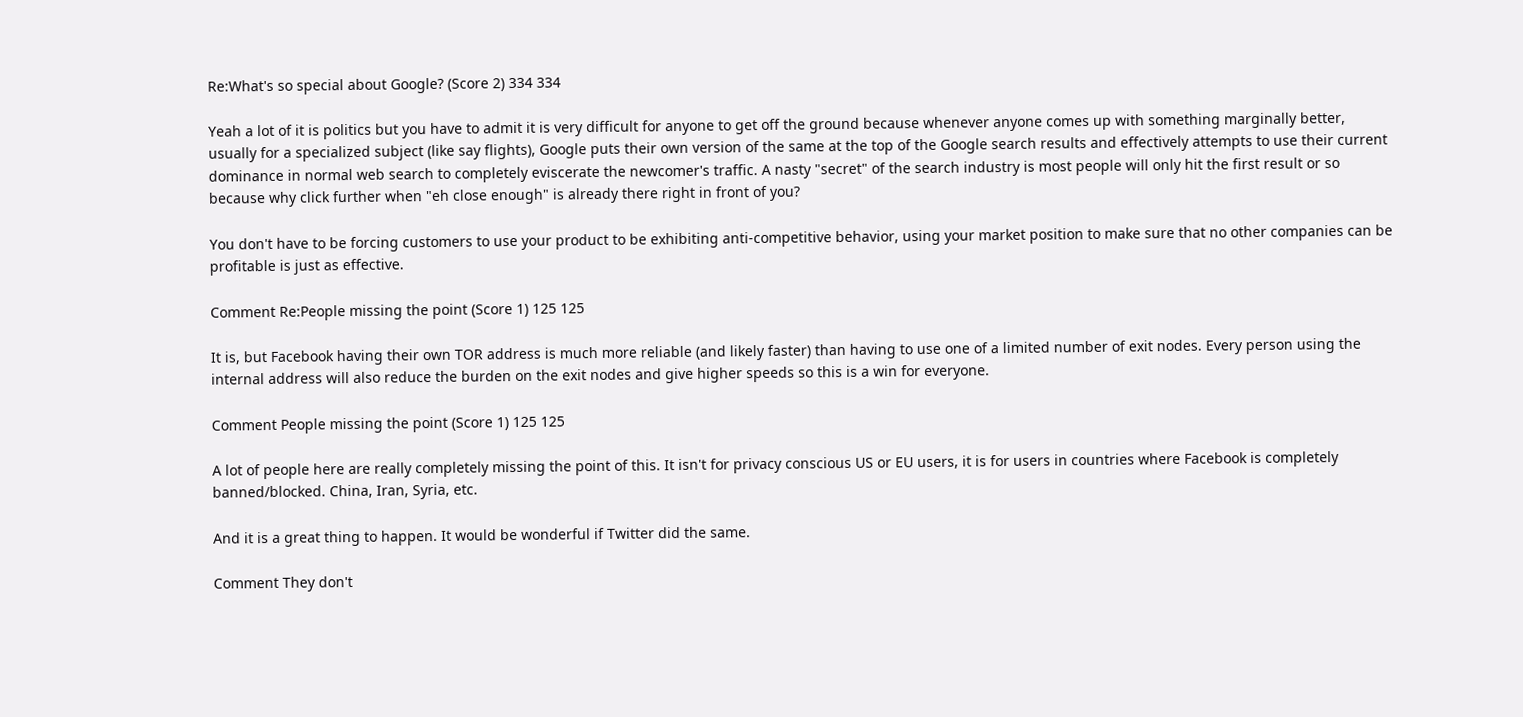Re:What's so special about Google? (Score 2) 334 334

Yeah a lot of it is politics but you have to admit it is very difficult for anyone to get off the ground because whenever anyone comes up with something marginally better, usually for a specialized subject (like say flights), Google puts their own version of the same at the top of the Google search results and effectively attempts to use their current dominance in normal web search to completely eviscerate the newcomer's traffic. A nasty "secret" of the search industry is most people will only hit the first result or so because why click further when "eh close enough" is already there right in front of you?

You don't have to be forcing customers to use your product to be exhibiting anti-competitive behavior, using your market position to make sure that no other companies can be profitable is just as effective.

Comment Re:People missing the point (Score 1) 125 125

It is, but Facebook having their own TOR address is much more reliable (and likely faster) than having to use one of a limited number of exit nodes. Every person using the internal address will also reduce the burden on the exit nodes and give higher speeds so this is a win for everyone.

Comment People missing the point (Score 1) 125 125

A lot of people here are really completely missing the point of this. It isn't for privacy conscious US or EU users, it is for users in countries where Facebook is completely banned/blocked. China, Iran, Syria, etc.

And it is a great thing to happen. It would be wonderful if Twitter did the same.

Comment They don't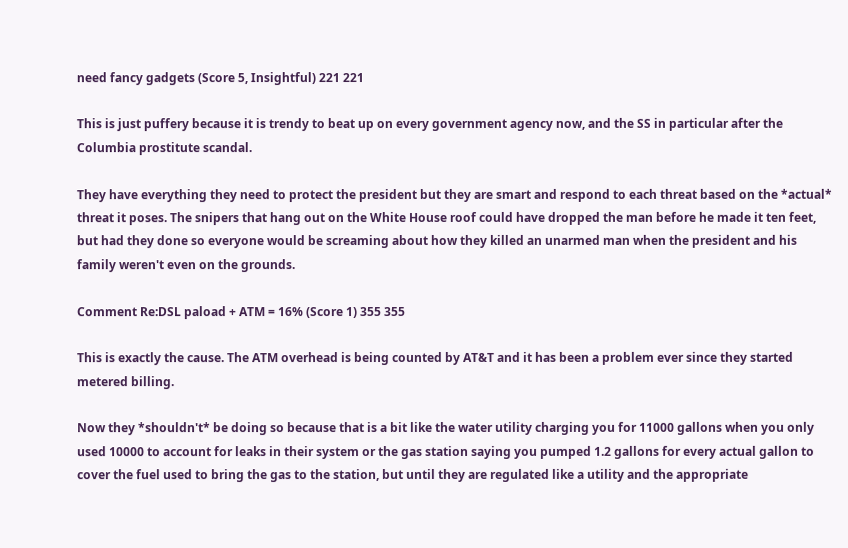need fancy gadgets (Score 5, Insightful) 221 221

This is just puffery because it is trendy to beat up on every government agency now, and the SS in particular after the Columbia prostitute scandal.

They have everything they need to protect the president but they are smart and respond to each threat based on the *actual* threat it poses. The snipers that hang out on the White House roof could have dropped the man before he made it ten feet, but had they done so everyone would be screaming about how they killed an unarmed man when the president and his family weren't even on the grounds.

Comment Re:DSL paload + ATM = 16% (Score 1) 355 355

This is exactly the cause. The ATM overhead is being counted by AT&T and it has been a problem ever since they started metered billing.

Now they *shouldn't* be doing so because that is a bit like the water utility charging you for 11000 gallons when you only used 10000 to account for leaks in their system or the gas station saying you pumped 1.2 gallons for every actual gallon to cover the fuel used to bring the gas to the station, but until they are regulated like a utility and the appropriate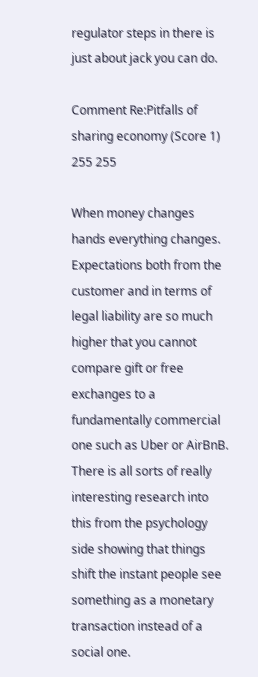regulator steps in there is just about jack you can do.

Comment Re:Pitfalls of sharing economy (Score 1) 255 255

When money changes hands everything changes. Expectations both from the customer and in terms of legal liability are so much higher that you cannot compare gift or free exchanges to a fundamentally commercial one such as Uber or AirBnB. There is all sorts of really interesting research into this from the psychology side showing that things shift the instant people see something as a monetary transaction instead of a social one.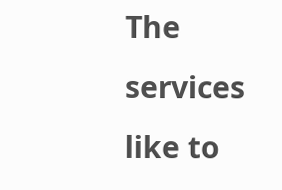The services like to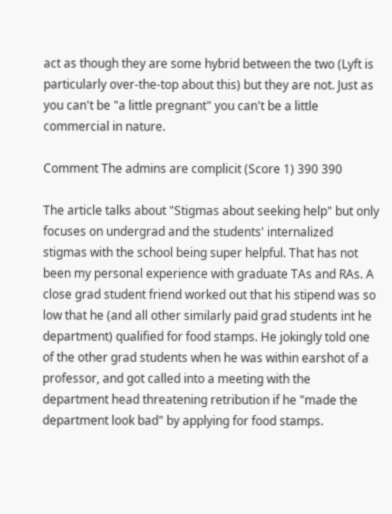act as though they are some hybrid between the two (Lyft is particularly over-the-top about this) but they are not. Just as you can't be "a little pregnant" you can't be a little commercial in nature.

Comment The admins are complicit (Score 1) 390 390

The article talks about "Stigmas about seeking help" but only focuses on undergrad and the students' internalized stigmas with the school being super helpful. That has not been my personal experience with graduate TAs and RAs. A close grad student friend worked out that his stipend was so low that he (and all other similarly paid grad students int he department) qualified for food stamps. He jokingly told one of the other grad students when he was within earshot of a professor, and got called into a meeting with the department head threatening retribution if he "made the department look bad" by applying for food stamps.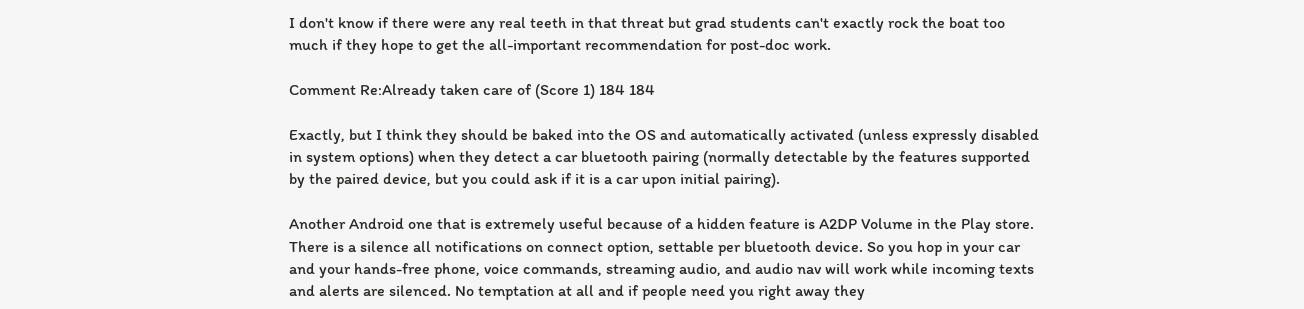I don't know if there were any real teeth in that threat but grad students can't exactly rock the boat too much if they hope to get the all-important recommendation for post-doc work.

Comment Re:Already taken care of (Score 1) 184 184

Exactly, but I think they should be baked into the OS and automatically activated (unless expressly disabled in system options) when they detect a car bluetooth pairing (normally detectable by the features supported by the paired device, but you could ask if it is a car upon initial pairing).

Another Android one that is extremely useful because of a hidden feature is A2DP Volume in the Play store. There is a silence all notifications on connect option, settable per bluetooth device. So you hop in your car and your hands-free phone, voice commands, streaming audio, and audio nav will work while incoming texts and alerts are silenced. No temptation at all and if people need you right away they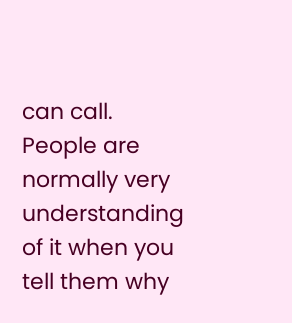can call. People are normally very understanding of it when you tell them why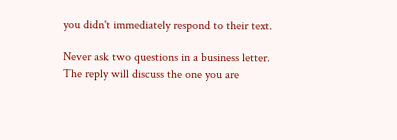you didn't immediately respond to their text.

Never ask two questions in a business letter. The reply will discuss the one you are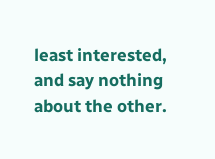least interested, and say nothing about the other.